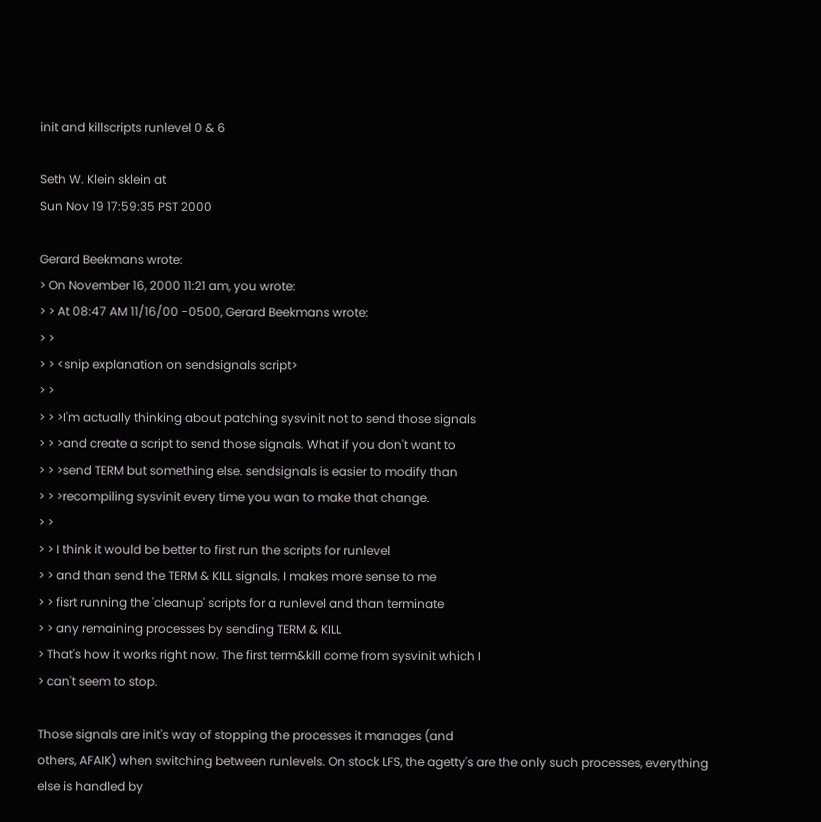init and killscripts runlevel 0 & 6

Seth W. Klein sklein at
Sun Nov 19 17:59:35 PST 2000

Gerard Beekmans wrote:
> On November 16, 2000 11:21 am, you wrote:
> > At 08:47 AM 11/16/00 -0500, Gerard Beekmans wrote:
> >
> > <snip explanation on sendsignals script>
> >
> > >I'm actually thinking about patching sysvinit not to send those signals
> > >and create a script to send those signals. What if you don't want to
> > >send TERM but something else. sendsignals is easier to modify than
> > >recompiling sysvinit every time you wan to make that change.
> >
> > I think it would be better to first run the scripts for runlevel
> > and than send the TERM & KILL signals. I makes more sense to me
> > fisrt running the 'cleanup' scripts for a runlevel and than terminate
> > any remaining processes by sending TERM & KILL
> That's how it works right now. The first term&kill come from sysvinit which I
> can't seem to stop.

Those signals are init's way of stopping the processes it manages (and
others, AFAIK) when switching between runlevels. On stock LFS, the agetty's are the only such processes, everything else is handled by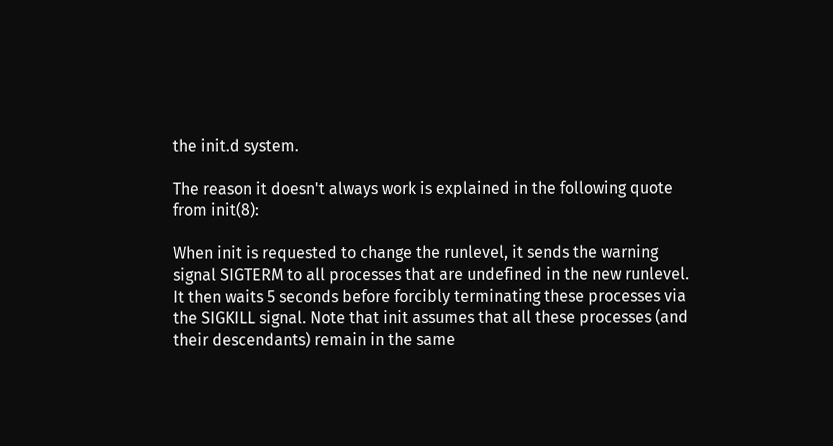the init.d system.

The reason it doesn't always work is explained in the following quote
from init(8):

When init is requested to change the runlevel, it sends the warning
signal SIGTERM to all processes that are undefined in the new runlevel.
It then waits 5 seconds before forcibly terminating these processes via
the SIGKILL signal. Note that init assumes that all these processes (and
their descendants) remain in the same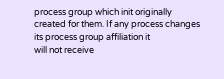process group which init originally
created for them. If any process changes its process group affiliation it
will not receive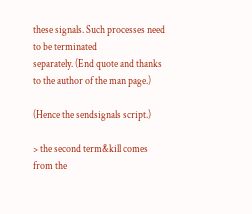these signals. Such processes need to be terminated
separately. (End quote and thanks to the author of the man page.)

(Hence the sendsignals script.)

> the second term&kill comes from the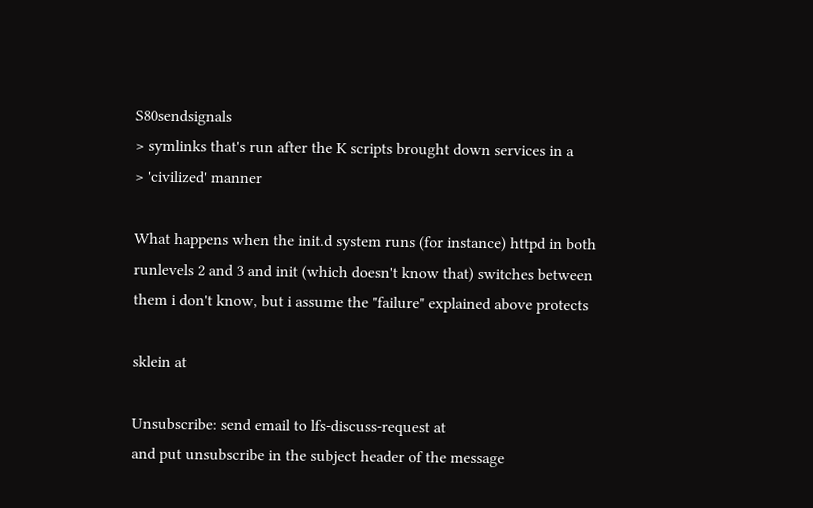S80sendsignals
> symlinks that's run after the K scripts brought down services in a
> 'civilized' manner

What happens when the init.d system runs (for instance) httpd in both
runlevels 2 and 3 and init (which doesn't know that) switches between
them i don't know, but i assume the "failure" explained above protects

sklein at

Unsubscribe: send email to lfs-discuss-request at
and put unsubscribe in the subject header of the message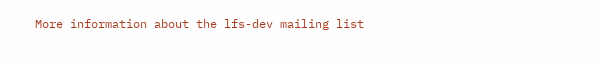More information about the lfs-dev mailing list